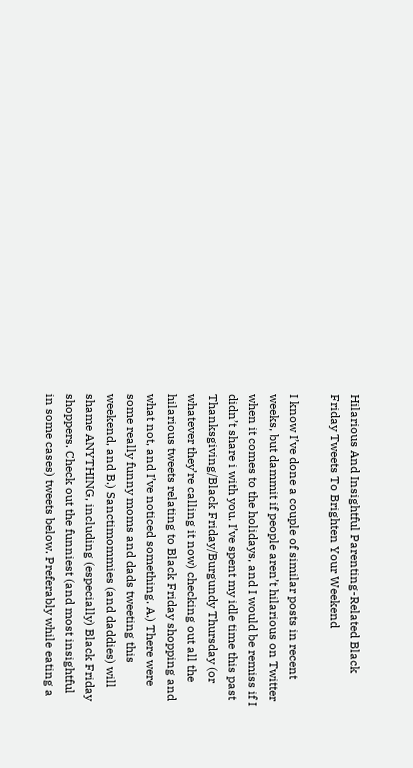Hilarious And Insightful Parenting-Related Black Friday Tweets To Brighten Your Weekend

I know I’ve done a couple of similar posts in recent weeks, but dammit if people aren’t hilarious on Twitter when it comes to the holidays, and I would be remiss if I didn’t share i with you. I’ve spent my idle time this past Thanksgiving/Black Friday/Burgundy Thursday (or whatever they’re calling it now) checking out all the hilarious tweets relating to Black Friday shopping and what not, and I’ve noticed something. A.) There were some really funny moms and dads tweeting this weekend, and B.) Sanctimommies (and daddies) will shame ANYTHING, including (especially) Black Friday shoppers. Check out the funniest (and most insightful in some cases) tweets below. Preferably while eating a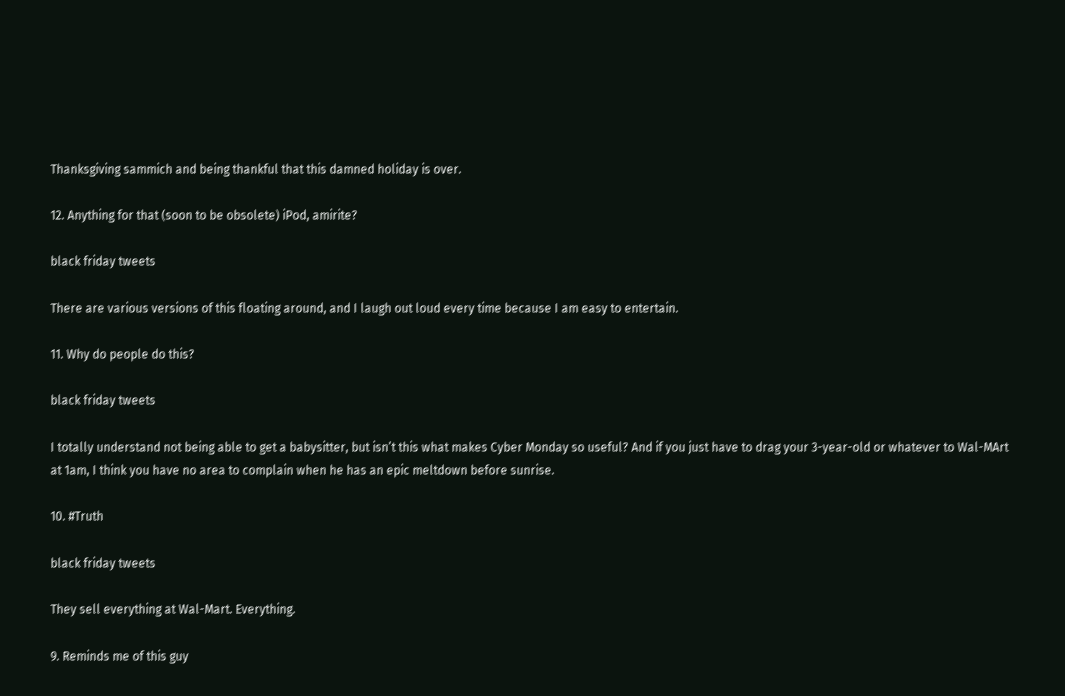Thanksgiving sammich and being thankful that this damned holiday is over.

12. Anything for that (soon to be obsolete) iPod, amirite?

black friday tweets

There are various versions of this floating around, and I laugh out loud every time because I am easy to entertain.

11. Why do people do this?

black friday tweets

I totally understand not being able to get a babysitter, but isn’t this what makes Cyber Monday so useful? And if you just have to drag your 3-year-old or whatever to Wal-MArt at 1am, I think you have no area to complain when he has an epic meltdown before sunrise.

10. #Truth

black friday tweets

They sell everything at Wal-Mart. Everything.

9. Reminds me of this guy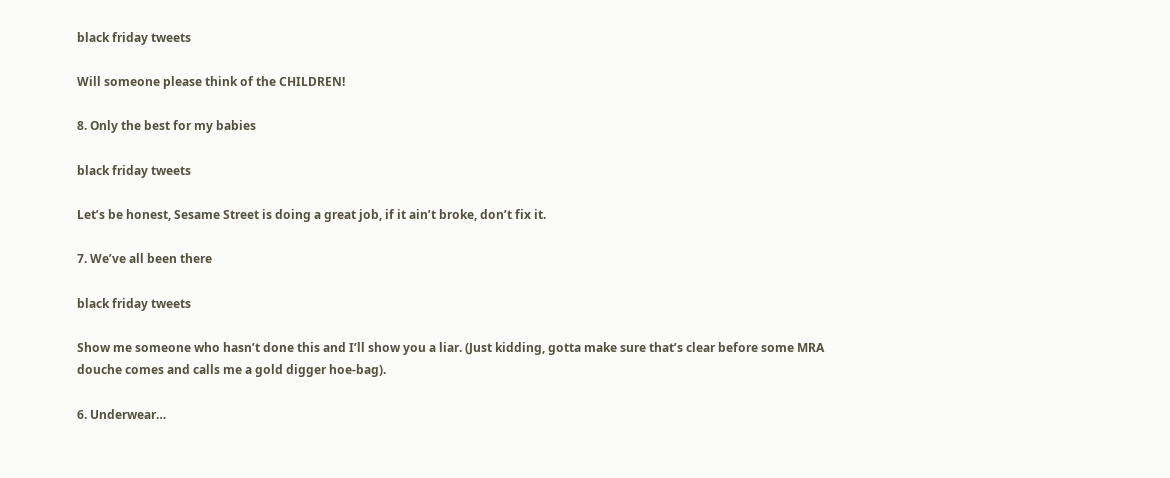black friday tweets

Will someone please think of the CHILDREN!

8. Only the best for my babies

black friday tweets

Let’s be honest, Sesame Street is doing a great job, if it ain’t broke, don’t fix it.

7. We’ve all been there

black friday tweets

Show me someone who hasn’t done this and I’ll show you a liar. (Just kidding, gotta make sure that’s clear before some MRA douche comes and calls me a gold digger hoe-bag).

6. Underwear…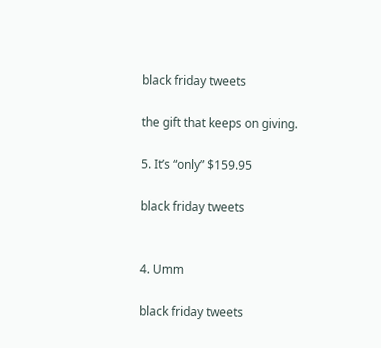black friday tweets

the gift that keeps on giving.

5. It’s “only” $159.95

black friday tweets


4. Umm

black friday tweets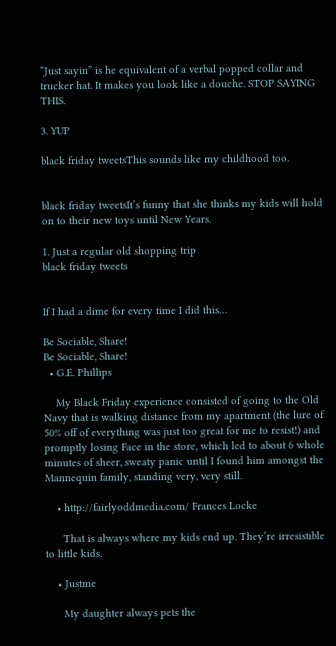“Just sayin” is he equivalent of a verbal popped collar and trucker hat. It makes you look like a douche. STOP SAYING THIS.

3. YUP

black friday tweetsThis sounds like my childhood too.


black friday tweetsIt’s funny that she thinks my kids will hold on to their new toys until New Years.

1. Just a regular old shopping trip
black friday tweets


If I had a dime for every time I did this…

Be Sociable, Share!
Be Sociable, Share!
  • G.E. Phillips

    My Black Friday experience consisted of going to the Old Navy that is walking distance from my apartment (the lure of 50% off of everything was just too great for me to resist!) and promptly losing Face in the store, which led to about 6 whole minutes of sheer, sweaty panic until I found him amongst the Mannequin family, standing very, very still.

    • http://fairlyoddmedia.com/ Frances Locke

      That is always where my kids end up. They’re irresistible to little kids.

    • Justme

      My daughter always pets the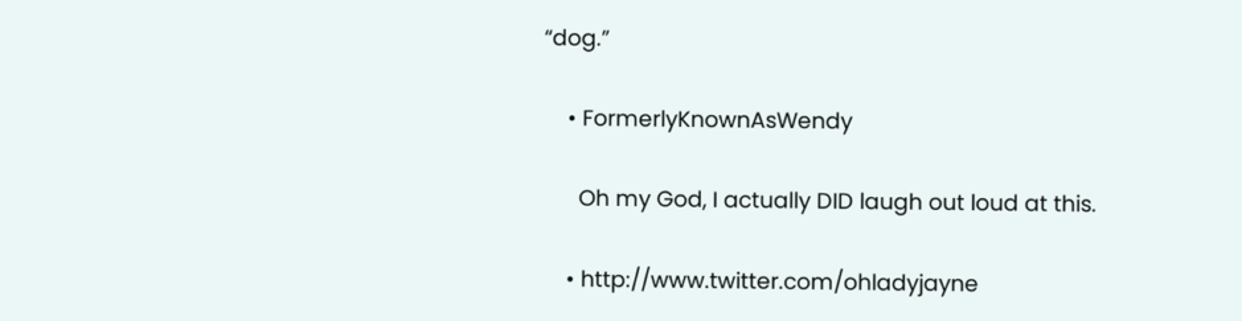“dog.”

    • FormerlyKnownAsWendy

      Oh my God, I actually DID laugh out loud at this.

    • http://www.twitter.com/ohladyjayne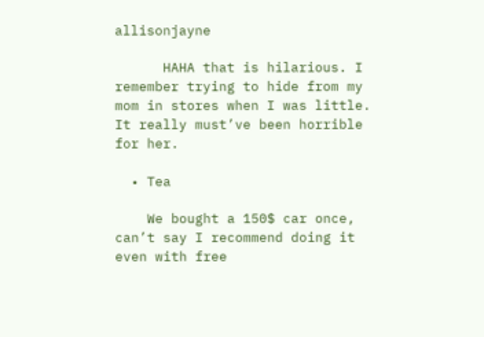allisonjayne

      HAHA that is hilarious. I remember trying to hide from my mom in stores when I was little. It really must’ve been horrible for her.

  • Tea

    We bought a 150$ car once, can’t say I recommend doing it even with free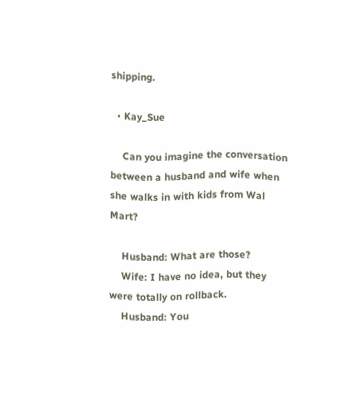shipping.

  • Kay_Sue

    Can you imagine the conversation between a husband and wife when she walks in with kids from Wal Mart?

    Husband: What are those?
    Wife: I have no idea, but they were totally on rollback.
    Husband: You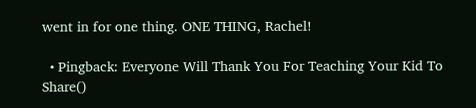went in for one thing. ONE THING, Rachel!

  • Pingback: Everyone Will Thank You For Teaching Your Kid To Share()